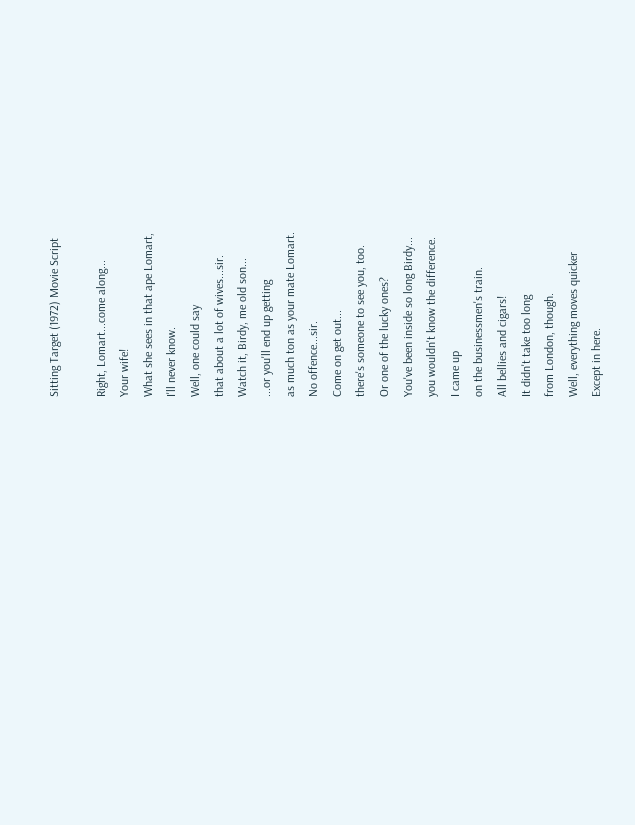Sitting Target (1972) Movie Script

Right, Lomart...come along...
Your wife!
What she sees in that ape Lomart,
I'll never know.
Well, one could say
that about a lot of wives...sir.
Watch it, Birdy, me old son...
...or you'll end up getting
as much ton as your mate Lomart.
No offence...sir.
Come on get out...
there's someone to see you, too.
Or one of the lucky ones?
You've been inside so long Birdy...
you wouldn't know the difference.
I came up
on the businessmen's train.
All bellies and cigars!
It didn't take too long
from London, though.
Well, everything moves quicker
Except in here.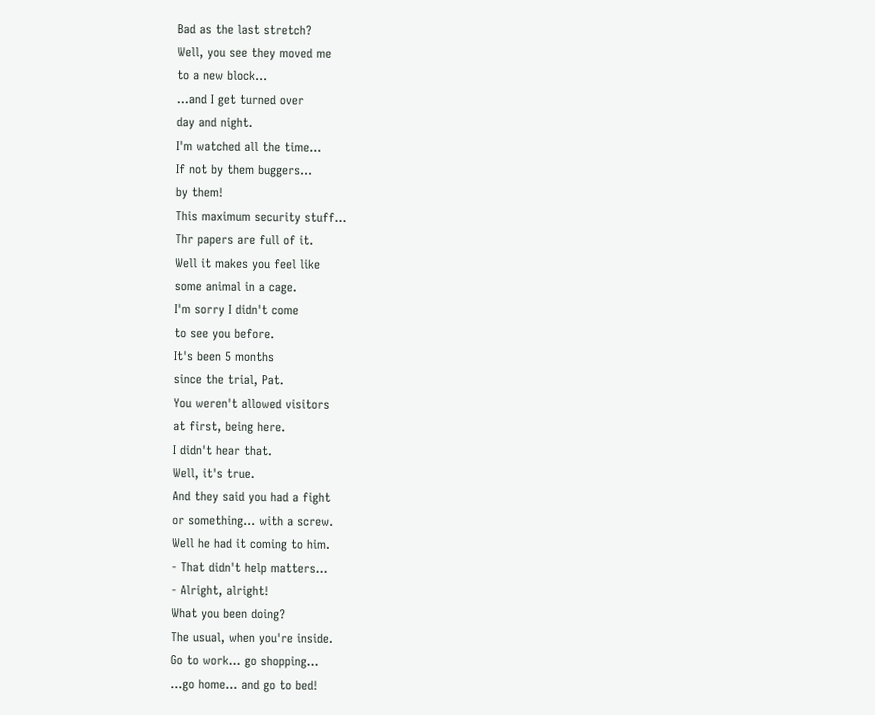Bad as the last stretch?
Well, you see they moved me
to a new block...
...and I get turned over
day and night.
I'm watched all the time...
If not by them buggers...
by them!
This maximum security stuff...
Thr papers are full of it.
Well it makes you feel like
some animal in a cage.
I'm sorry I didn't come
to see you before.
It's been 5 months
since the trial, Pat.
You weren't allowed visitors
at first, being here.
I didn't hear that.
Well, it's true.
And they said you had a fight
or something... with a screw.
Well he had it coming to him.
- That didn't help matters...
- Alright, alright!
What you been doing?
The usual, when you're inside.
Go to work... go shopping...
...go home... and go to bed!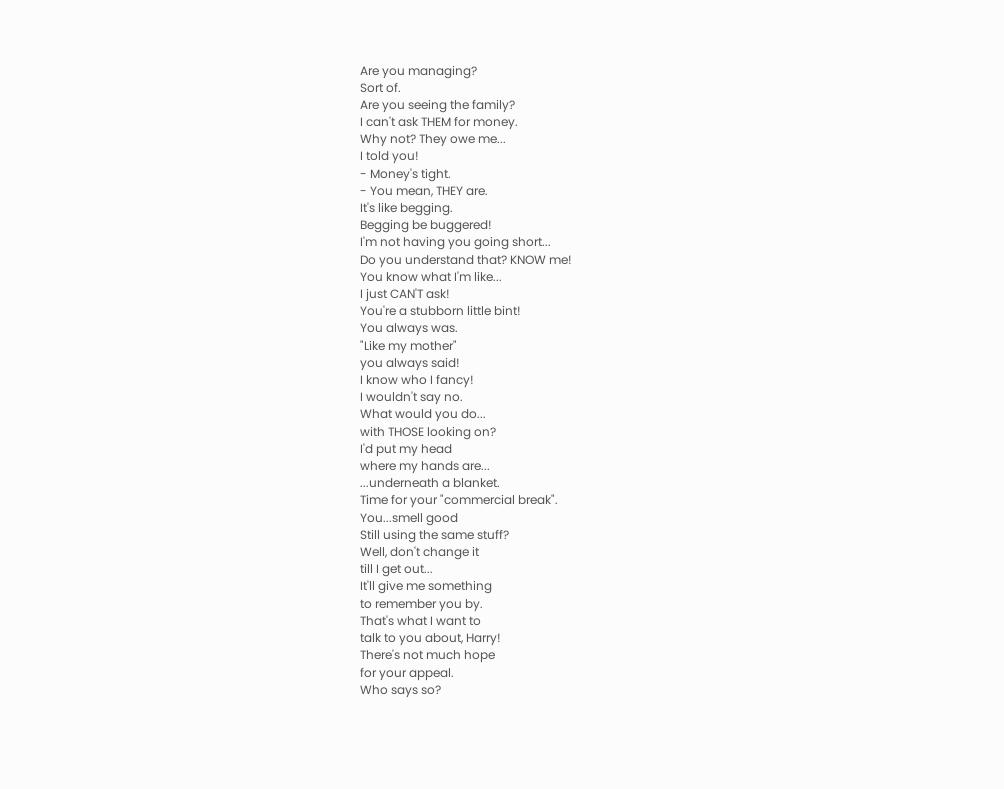Are you managing?
Sort of.
Are you seeing the family?
I can't ask THEM for money.
Why not? They owe me...
I told you!
- Money's tight.
- You mean, THEY are.
It's like begging.
Begging be buggered!
I'm not having you going short...
Do you understand that? KNOW me!
You know what I'm like...
I just CAN'T ask!
You're a stubborn little bint!
You always was.
"Like my mother"
you always said!
I know who I fancy!
I wouldn't say no.
What would you do...
with THOSE looking on?
I'd put my head
where my hands are...
...underneath a blanket.
Time for your "commercial break".
You...smell good
Still using the same stuff?
Well, don't change it
till I get out...
It'll give me something
to remember you by.
That's what I want to
talk to you about, Harry!
There's not much hope
for your appeal.
Who says so?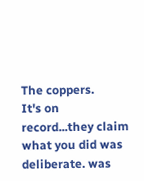The coppers.
It's on record...they claim
what you did was deliberate. was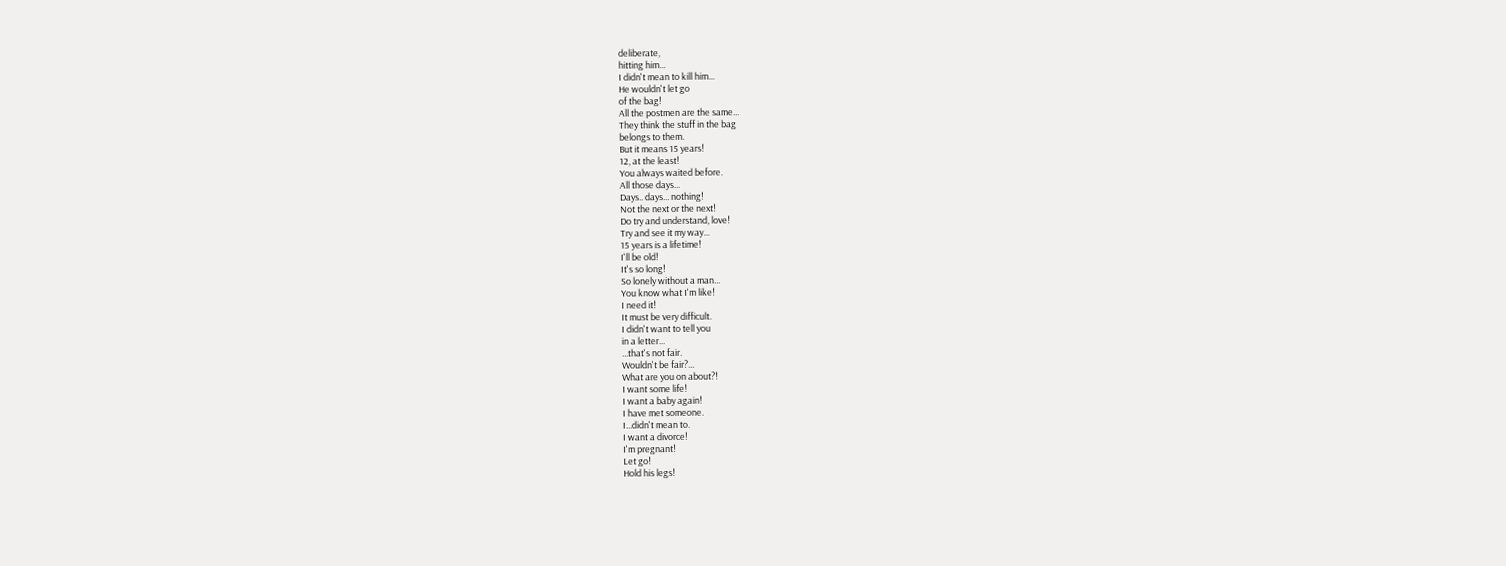deliberate,
hitting him...
I didn't mean to kill him...
He wouldn't let go
of the bag!
All the postmen are the same...
They think the stuff in the bag
belongs to them.
But it means 15 years!
12, at the least!
You always waited before.
All those days...
Days.. days... nothing!
Not the next or the next!
Do try and understand, love!
Try and see it my way...
15 years is a lifetime!
I'll be old!
It's so long!
So lonely without a man...
You know what I'm like!
I need it!
It must be very difficult.
I didn't want to tell you
in a letter...
...that's not fair.
Wouldn't be fair?...
What are you on about?!
I want some life!
I want a baby again!
I have met someone.
I...didn't mean to.
I want a divorce!
I'm pregnant!
Let go!
Hold his legs!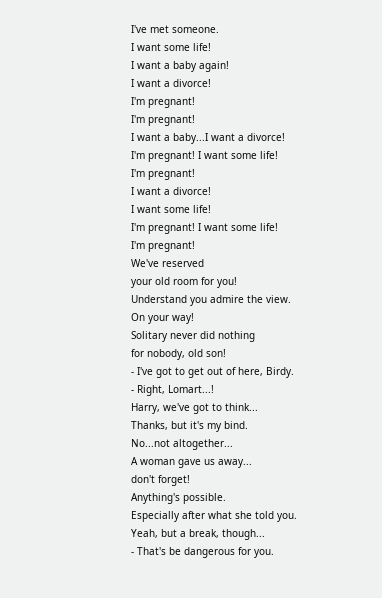I've met someone.
I want some life!
I want a baby again!
I want a divorce!
I'm pregnant!
I'm pregnant!
I want a baby...I want a divorce!
I'm pregnant! I want some life!
I'm pregnant!
I want a divorce!
I want some life!
I'm pregnant! I want some life!
I'm pregnant!
We've reserved
your old room for you!
Understand you admire the view.
On your way!
Solitary never did nothing
for nobody, old son!
- I've got to get out of here, Birdy.
- Right, Lomart...!
Harry, we've got to think...
Thanks, but it's my bind.
No...not altogether...
A woman gave us away...
don't forget!
Anything's possible.
Especially after what she told you.
Yeah, but a break, though...
- That's be dangerous for you.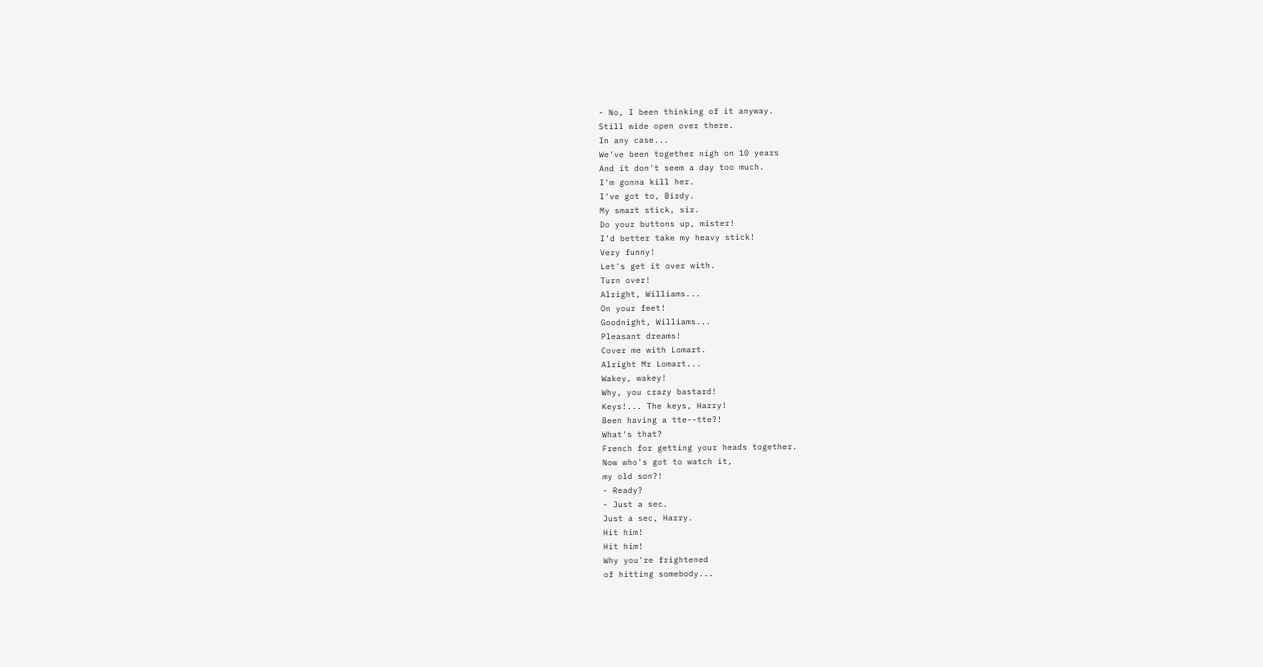- No, I been thinking of it anyway.
Still wide open over there.
In any case...
We've been together nigh on 10 years
And it don't seem a day too much.
I'm gonna kill her.
I've got to, Birdy.
My smart stick, sir.
Do your buttons up, mister!
I'd better take my heavy stick!
Very funny!
Let's get it over with.
Turn over!
Alright, Williams...
On your feet!
Goodnight, Williams...
Pleasant dreams!
Cover me with Lomart.
Alright Mr Lomart...
Wakey, wakey!
Why, you crazy bastard!
Keys!... The keys, Harry!
Been having a tte--tte?!
What's that?
French for getting your heads together.
Now who's got to watch it,
my old son?!
- Ready?
- Just a sec.
Just a sec, Harry.
Hit him!
Hit him!
Why you're frightened
of hitting somebody...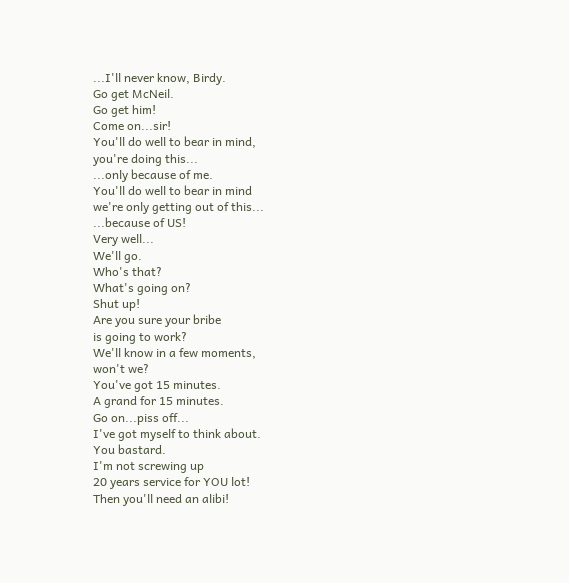...I'll never know, Birdy.
Go get McNeil.
Go get him!
Come on...sir!
You'll do well to bear in mind,
you're doing this...
...only because of me.
You'll do well to bear in mind
we're only getting out of this...
...because of US!
Very well...
We'll go.
Who's that?
What's going on?
Shut up!
Are you sure your bribe
is going to work?
We'll know in a few moments,
won't we?
You've got 15 minutes.
A grand for 15 minutes.
Go on...piss off...
I've got myself to think about.
You bastard.
I'm not screwing up
20 years service for YOU lot!
Then you'll need an alibi!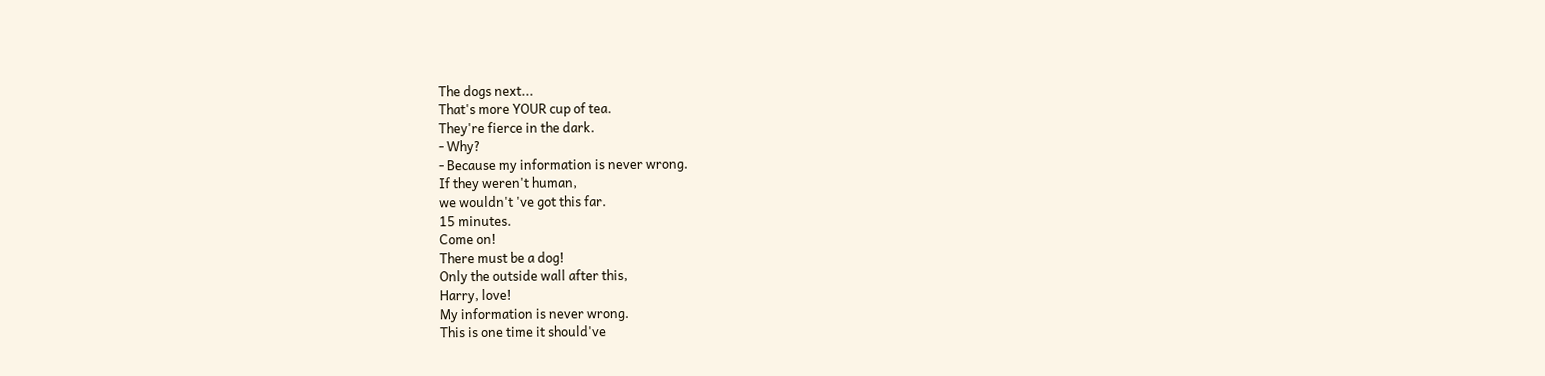The dogs next...
That's more YOUR cup of tea.
They're fierce in the dark.
- Why?
- Because my information is never wrong.
If they weren't human,
we wouldn't 've got this far.
15 minutes.
Come on!
There must be a dog!
Only the outside wall after this,
Harry, love!
My information is never wrong.
This is one time it should've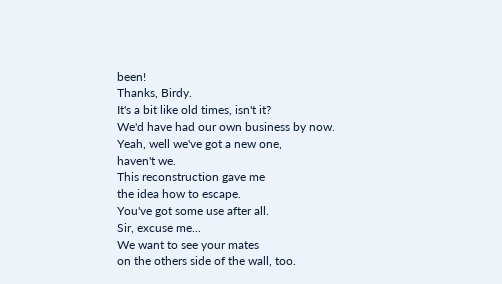been!
Thanks, Birdy.
It's a bit like old times, isn't it?
We'd have had our own business by now.
Yeah, well we've got a new one,
haven't we.
This reconstruction gave me
the idea how to escape.
You've got some use after all.
Sir, excuse me...
We want to see your mates
on the others side of the wall, too.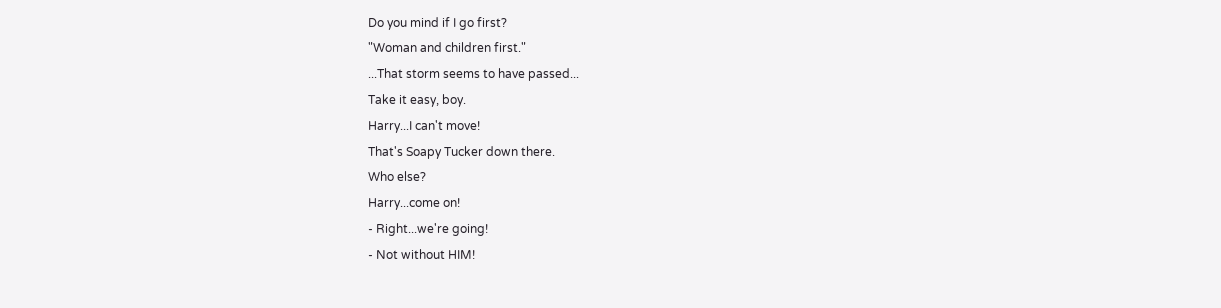Do you mind if I go first?
"Woman and children first."
...That storm seems to have passed...
Take it easy, boy.
Harry...I can't move!
That's Soapy Tucker down there.
Who else?
Harry...come on!
- Right...we're going!
- Not without HIM!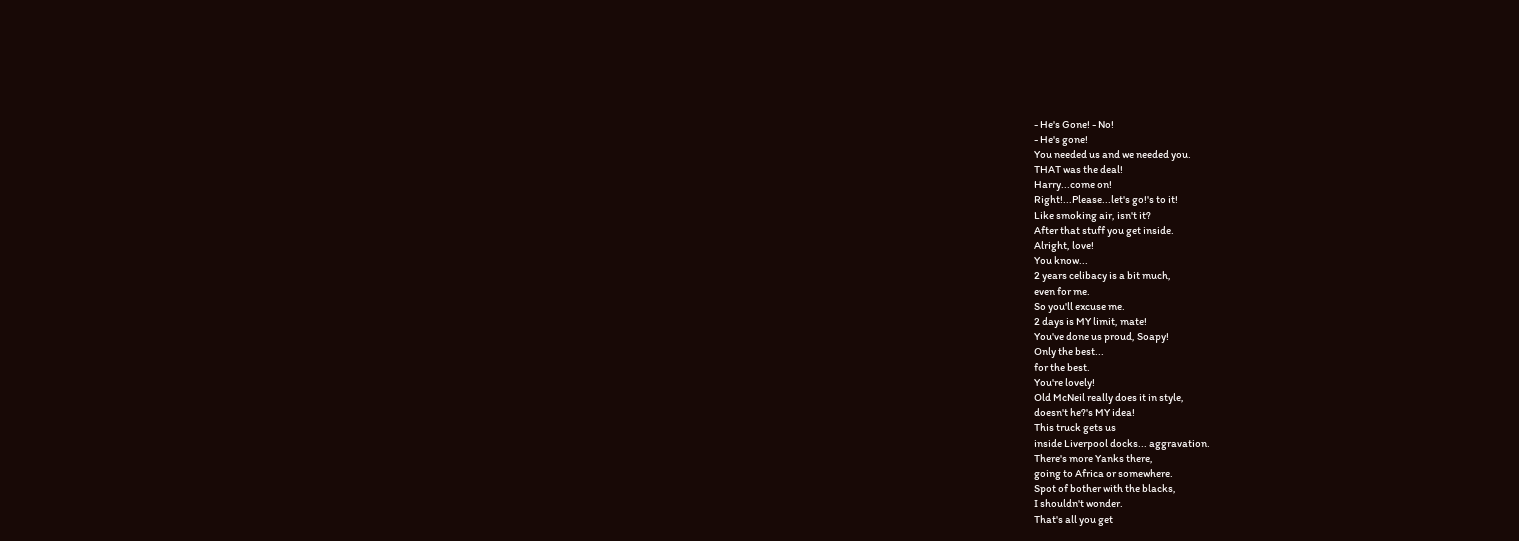- He's Gone! - No!
- He's gone!
You needed us and we needed you.
THAT was the deal!
Harry...come on!
Right!...Please...let's go!'s to it!
Like smoking air, isn't it?
After that stuff you get inside.
Alright, love!
You know...
2 years celibacy is a bit much,
even for me.
So you'll excuse me.
2 days is MY limit, mate!
You've done us proud, Soapy!
Only the best...
for the best.
You're lovely!
Old McNeil really does it in style,
doesn't he?'s MY idea!
This truck gets us
inside Liverpool docks... aggravation.
There's more Yanks there,
going to Africa or somewhere.
Spot of bother with the blacks,
I shouldn't wonder.
That's all you get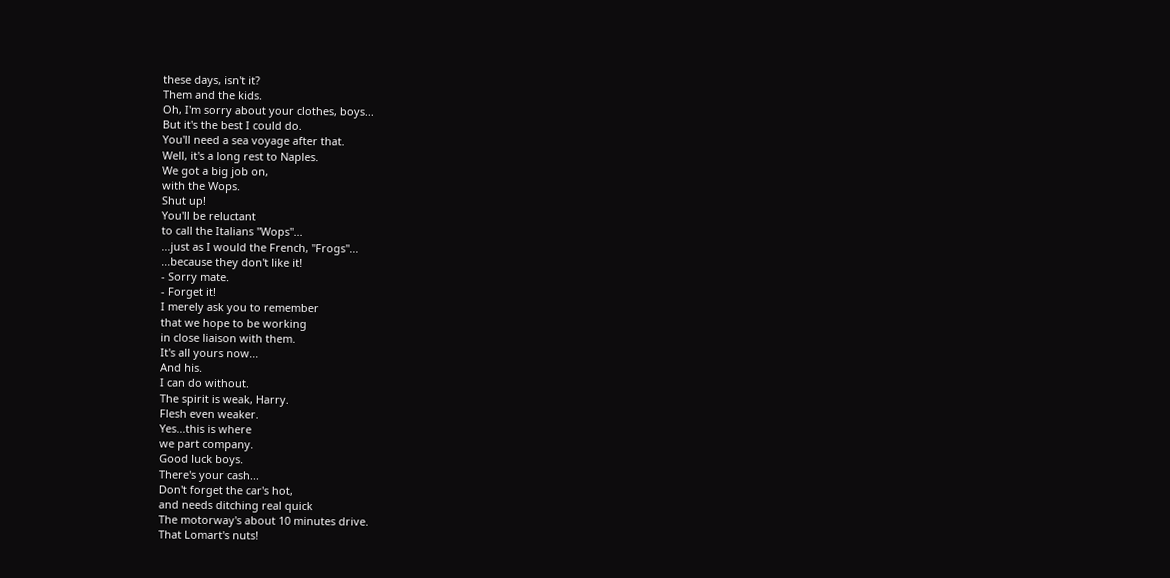these days, isn't it?
Them and the kids.
Oh, I'm sorry about your clothes, boys...
But it's the best I could do.
You'll need a sea voyage after that.
Well, it's a long rest to Naples.
We got a big job on,
with the Wops.
Shut up!
You'll be reluctant
to call the Italians "Wops"...
...just as I would the French, "Frogs"...
...because they don't like it!
- Sorry mate.
- Forget it!
I merely ask you to remember
that we hope to be working
in close liaison with them.
It's all yours now...
And his.
I can do without.
The spirit is weak, Harry.
Flesh even weaker.
Yes...this is where
we part company.
Good luck boys.
There's your cash...
Don't forget the car's hot,
and needs ditching real quick
The motorway's about 10 minutes drive.
That Lomart's nuts!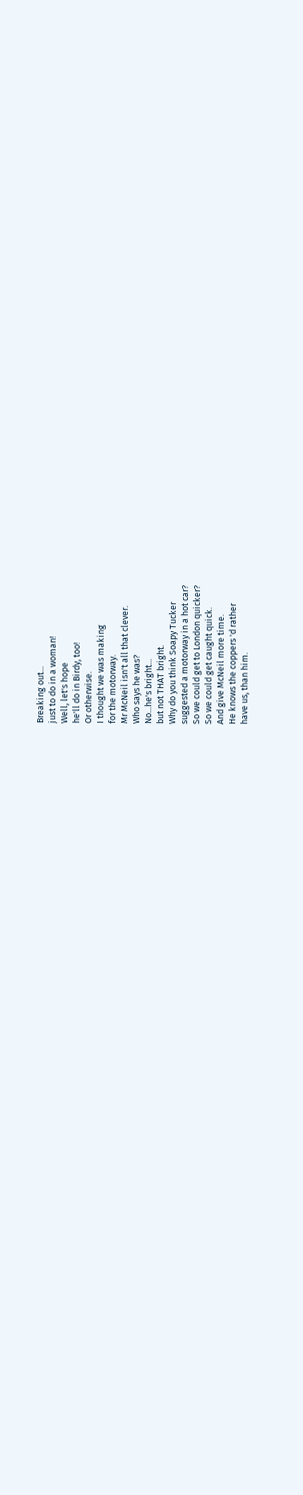Breaking out...
just to do in a woman!
Well, let's hope
he'll do in Birdy, too!
Or otherwise.
I thought we was making
for the motorway.
Mr McNeil isn't all that clever.
Who says he was?
No...he's bright...
but not THAT bright.
Why do you think Soapy Tucker
suggested a motorway in a hot car?
So we could get to London quicker?
So we could get caught quick.
And give McNeil more time.
He knows the coppers 'd rather
have us, than him.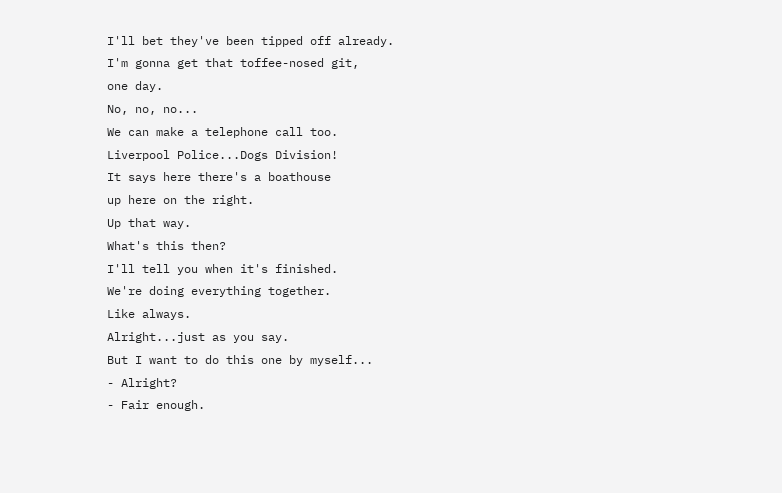I'll bet they've been tipped off already.
I'm gonna get that toffee-nosed git,
one day.
No, no, no...
We can make a telephone call too.
Liverpool Police...Dogs Division!
It says here there's a boathouse
up here on the right.
Up that way.
What's this then?
I'll tell you when it's finished.
We're doing everything together.
Like always.
Alright...just as you say.
But I want to do this one by myself...
- Alright?
- Fair enough.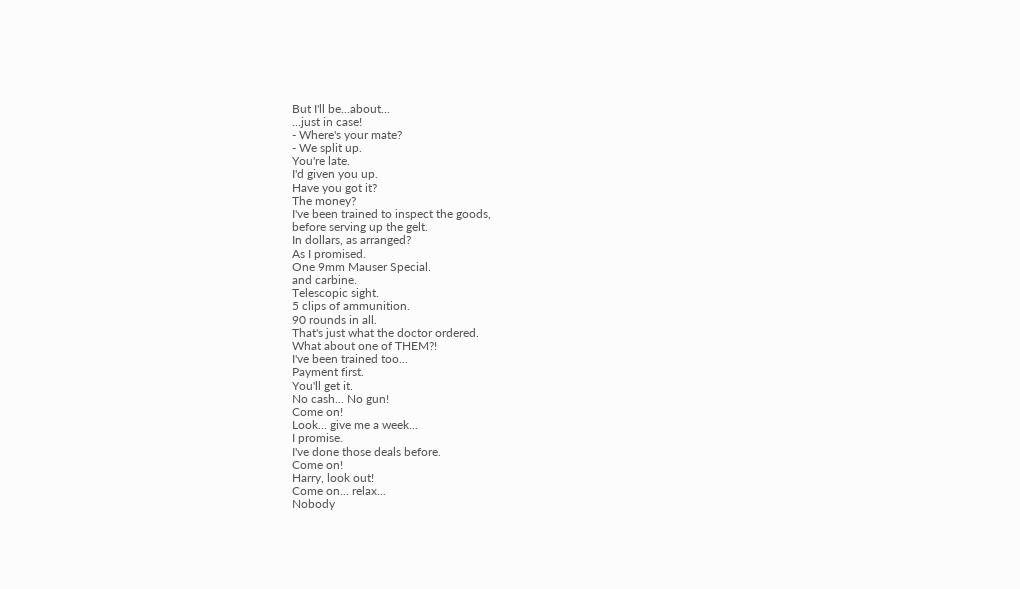But I'll be...about...
...just in case!
- Where's your mate?
- We split up.
You're late.
I'd given you up.
Have you got it?
The money?
I've been trained to inspect the goods,
before serving up the gelt.
In dollars, as arranged?
As I promised.
One 9mm Mauser Special.
and carbine.
Telescopic sight.
5 clips of ammunition.
90 rounds in all.
That's just what the doctor ordered.
What about one of THEM?!
I've been trained too...
Payment first.
You'll get it.
No cash... No gun!
Come on!
Look... give me a week...
I promise.
I've done those deals before.
Come on!
Harry, look out!
Come on... relax...
Nobody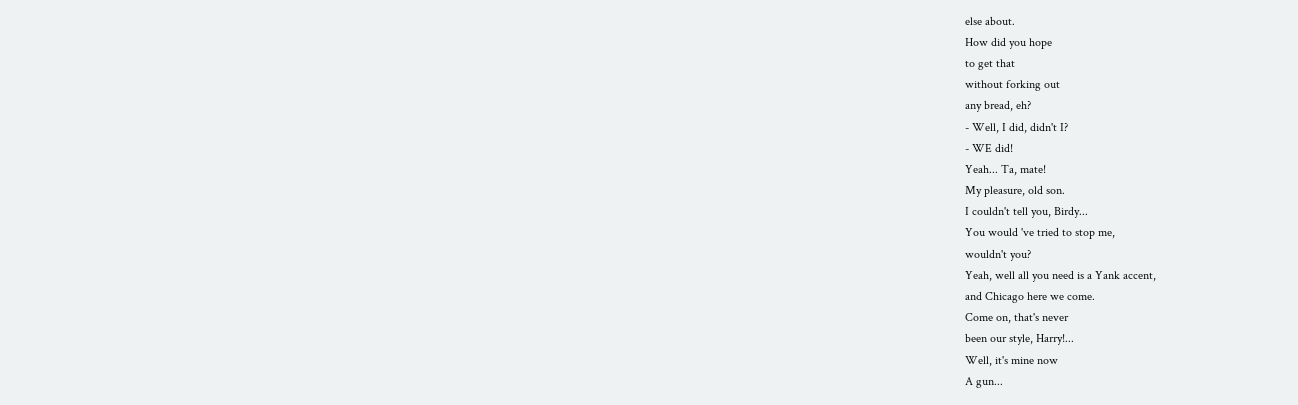else about.
How did you hope
to get that
without forking out
any bread, eh?
- Well, I did, didn't I?
- WE did!
Yeah... Ta, mate!
My pleasure, old son.
I couldn't tell you, Birdy...
You would 've tried to stop me,
wouldn't you?
Yeah, well all you need is a Yank accent,
and Chicago here we come.
Come on, that's never
been our style, Harry!...
Well, it's mine now
A gun...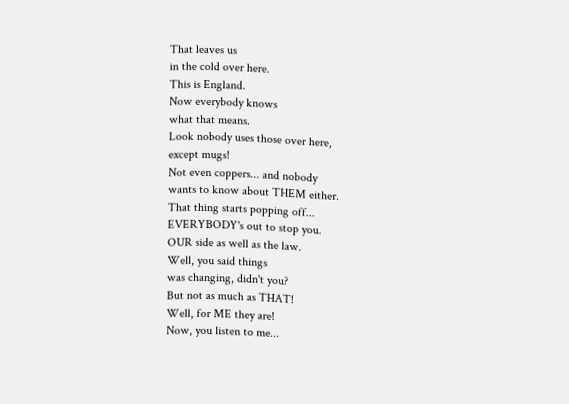That leaves us
in the cold over here.
This is England.
Now everybody knows
what that means.
Look nobody uses those over here,
except mugs!
Not even coppers... and nobody
wants to know about THEM either.
That thing starts popping off...
EVERYBODY's out to stop you.
OUR side as well as the law.
Well, you said things
was changing, didn't you?
But not as much as THAT!
Well, for ME they are!
Now, you listen to me...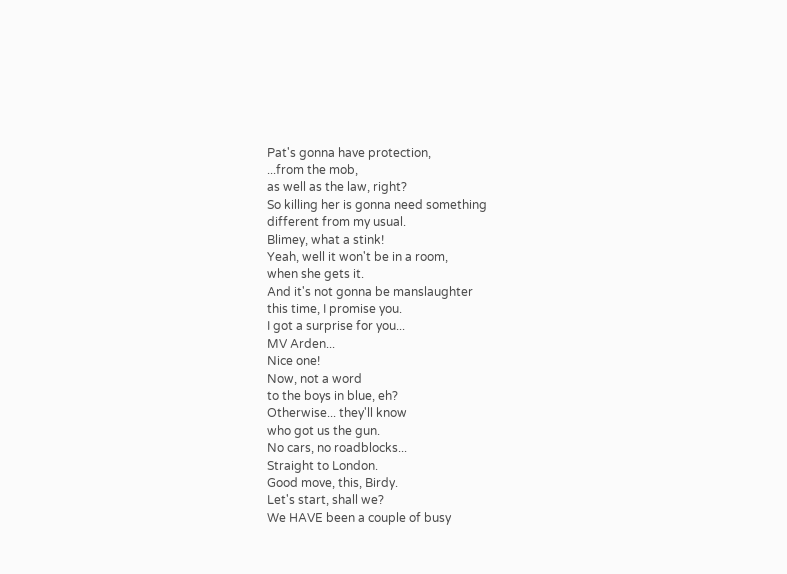Pat's gonna have protection,
...from the mob,
as well as the law, right?
So killing her is gonna need something
different from my usual.
Blimey, what a stink!
Yeah, well it won't be in a room,
when she gets it.
And it's not gonna be manslaughter
this time, I promise you.
I got a surprise for you...
MV Arden...
Nice one!
Now, not a word
to the boys in blue, eh?
Otherwise... they'll know
who got us the gun.
No cars, no roadblocks...
Straight to London.
Good move, this, Birdy.
Let's start, shall we?
We HAVE been a couple of busy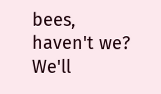bees,
haven't we?
We'll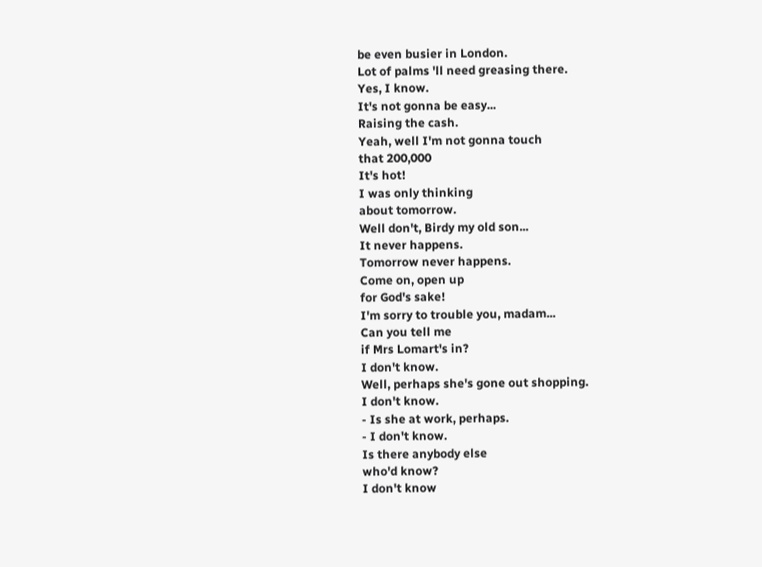be even busier in London.
Lot of palms 'll need greasing there.
Yes, I know.
It's not gonna be easy...
Raising the cash.
Yeah, well I'm not gonna touch
that 200,000
It's hot!
I was only thinking
about tomorrow.
Well don't, Birdy my old son...
It never happens.
Tomorrow never happens.
Come on, open up
for God's sake!
I'm sorry to trouble you, madam...
Can you tell me
if Mrs Lomart's in?
I don't know.
Well, perhaps she's gone out shopping.
I don't know.
- Is she at work, perhaps.
- I don't know.
Is there anybody else
who'd know?
I don't know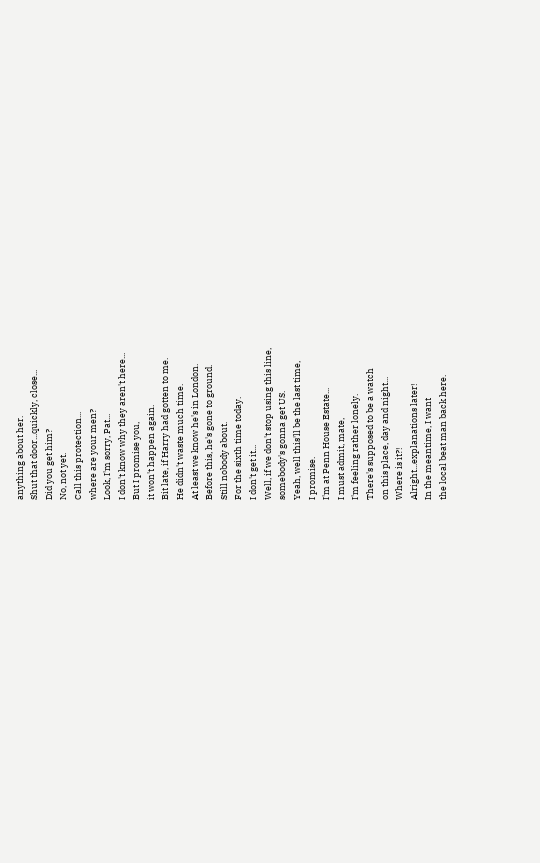anything about her.
Shut that door...quickly, close...
Did you get him?
No, not yet.
Call this protection...
where are your men?
Look, I'm sorry, Pat...
I don't know why they aren't here...
But I promise you,
it won't happen again.
Bit late, if Harry had gotten to me.
He didn't waste much time.
At least we know he's in London.
Before this, he's gone to ground.
Still nobody about.
For the sixth time today.
I don't get it...
Well, if we don't stop using this line,
somebody's gonna get US.
Yeah, well this'll be the last time,
I promise.
I'm at Penn House Estate...
I must admit, mate,
I'm feeling rather lonely.
There's supposed to be a watch
on this place, day and night...
Where is it?!
Alright...explanations later!
In the meantime, I want
the local beat man back here.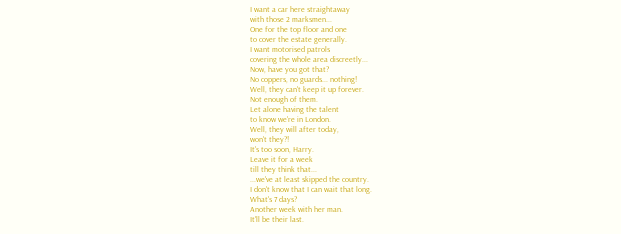I want a car here straightaway
with those 2 marksmen...
One for the top floor and one
to cover the estate generally.
I want motorised patrols
covering the whole area discreetly...
Now, have you got that?
No coppers, no guards... nothing!
Well, they can't keep it up forever.
Not enough of them.
Let alone having the talent
to know we're in London.
Well, they will after today,
won't they?!
It's too soon, Harry.
Leave it for a week
till they think that...
...we've at least skipped the country.
I don't know that I can wait that long.
What's 7 days?
Another week with her man.
It'll be their last.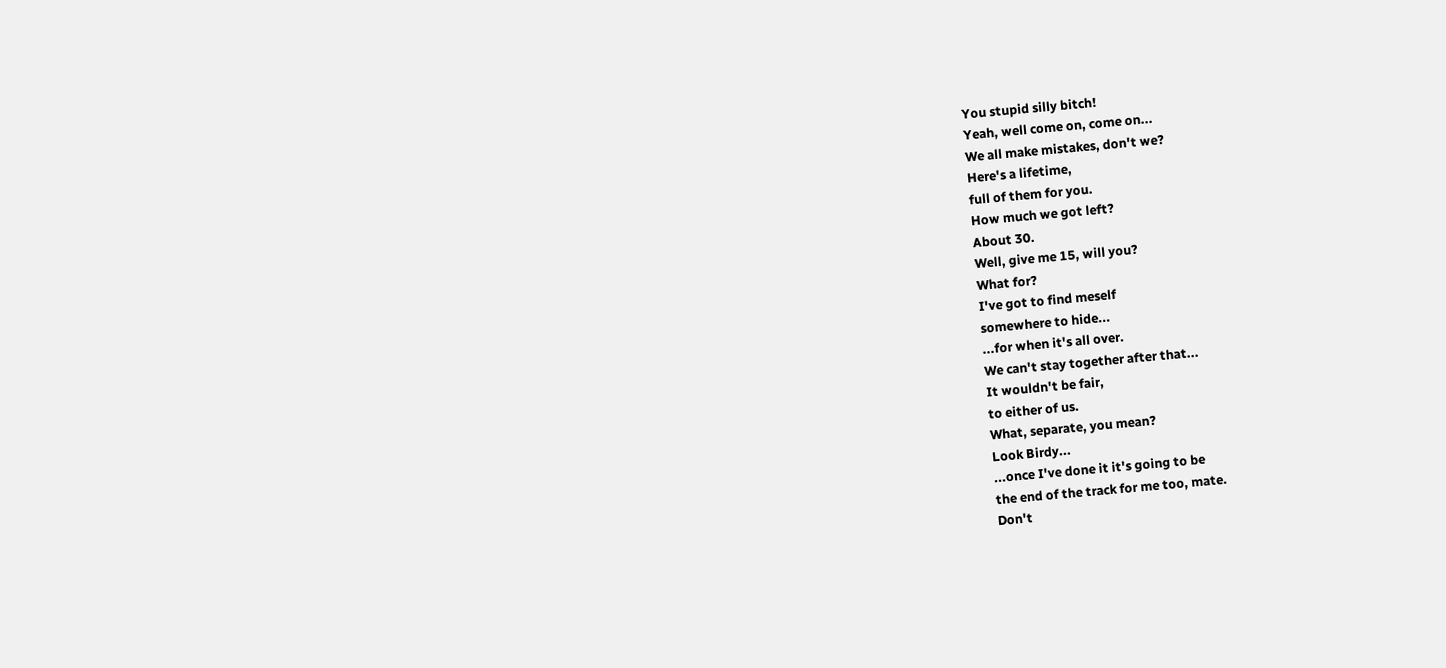You stupid silly bitch!
Yeah, well come on, come on...
We all make mistakes, don't we?
Here's a lifetime,
full of them for you.
How much we got left?
About 30.
Well, give me 15, will you?
What for?
I've got to find meself
somewhere to hide...
...for when it's all over.
We can't stay together after that...
It wouldn't be fair,
to either of us.
What, separate, you mean?
Look Birdy...
...once I've done it it's going to be
the end of the track for me too, mate.
Don't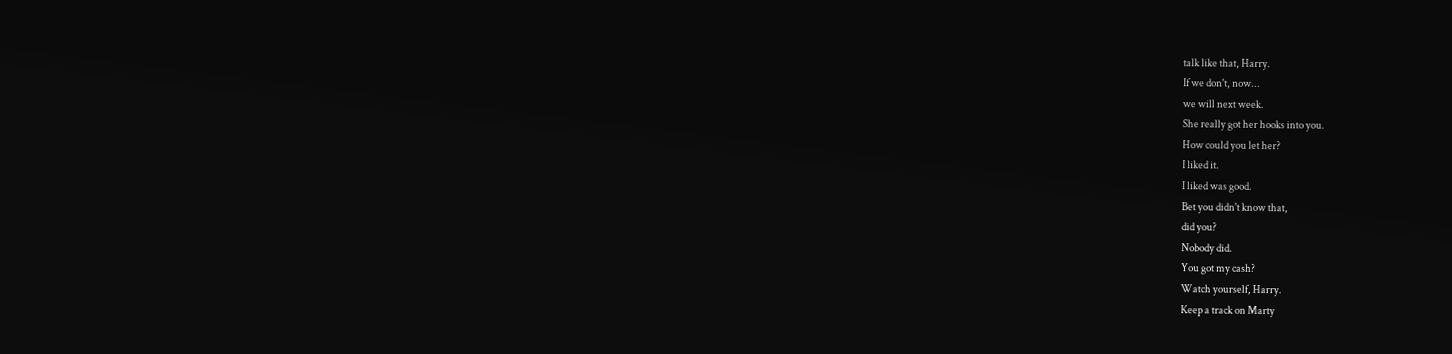talk like that, Harry.
If we don't, now...
we will next week.
She really got her hooks into you.
How could you let her?
I liked it.
I liked was good.
Bet you didn't know that,
did you?
Nobody did.
You got my cash?
Watch yourself, Harry.
Keep a track on Marty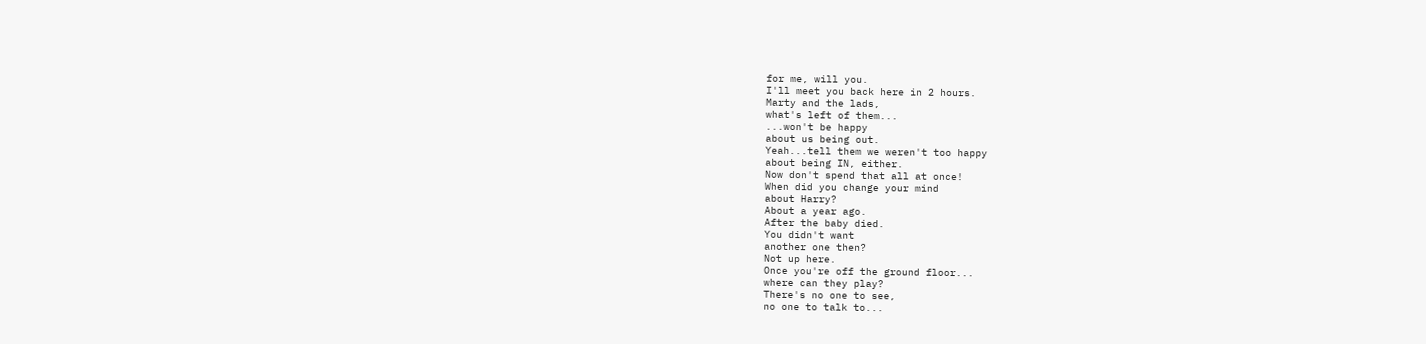for me, will you.
I'll meet you back here in 2 hours.
Marty and the lads,
what's left of them...
...won't be happy
about us being out.
Yeah...tell them we weren't too happy
about being IN, either.
Now don't spend that all at once!
When did you change your mind
about Harry?
About a year ago.
After the baby died.
You didn't want
another one then?
Not up here.
Once you're off the ground floor...
where can they play?
There's no one to see,
no one to talk to...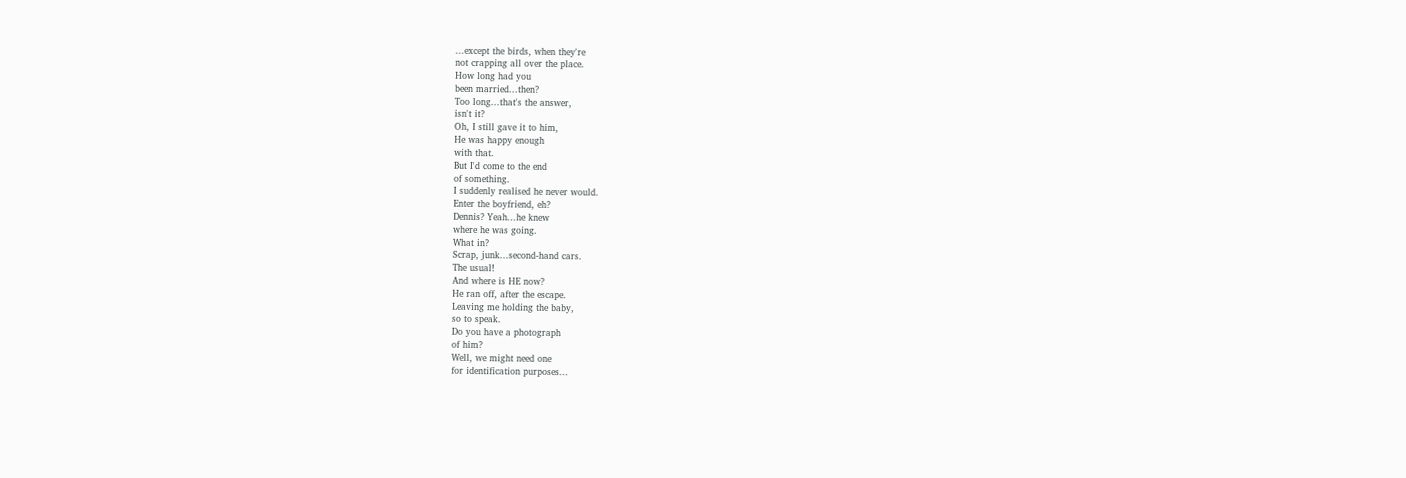...except the birds, when they're
not crapping all over the place.
How long had you
been married...then?
Too long...that's the answer,
isn't it?
Oh, I still gave it to him,
He was happy enough
with that.
But I'd come to the end
of something.
I suddenly realised he never would.
Enter the boyfriend, eh?
Dennis? Yeah...he knew
where he was going.
What in?
Scrap, junk...second-hand cars.
The usual!
And where is HE now?
He ran off, after the escape.
Leaving me holding the baby,
so to speak.
Do you have a photograph
of him?
Well, we might need one
for identification purposes...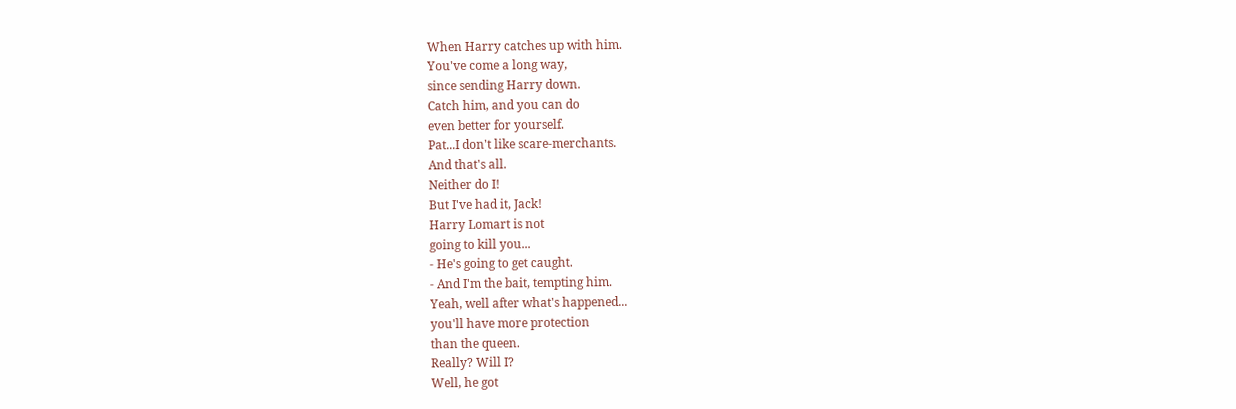When Harry catches up with him.
You've come a long way,
since sending Harry down.
Catch him, and you can do
even better for yourself.
Pat...I don't like scare-merchants.
And that's all.
Neither do I!
But I've had it, Jack!
Harry Lomart is not
going to kill you...
- He's going to get caught.
- And I'm the bait, tempting him.
Yeah, well after what's happened...
you'll have more protection
than the queen.
Really? Will I?
Well, he got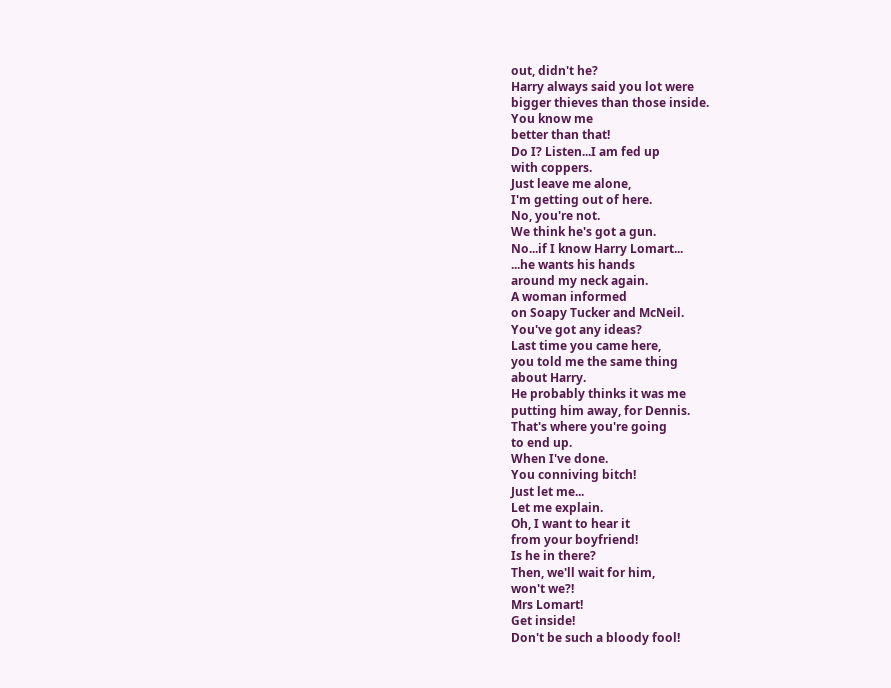out, didn't he?
Harry always said you lot were
bigger thieves than those inside.
You know me
better than that!
Do I? Listen...I am fed up
with coppers.
Just leave me alone,
I'm getting out of here.
No, you're not.
We think he's got a gun.
No...if I know Harry Lomart...
...he wants his hands
around my neck again.
A woman informed
on Soapy Tucker and McNeil.
You've got any ideas?
Last time you came here,
you told me the same thing
about Harry.
He probably thinks it was me
putting him away, for Dennis.
That's where you're going
to end up.
When I've done.
You conniving bitch!
Just let me...
Let me explain.
Oh, I want to hear it
from your boyfriend!
Is he in there?
Then, we'll wait for him,
won't we?!
Mrs Lomart!
Get inside!
Don't be such a bloody fool!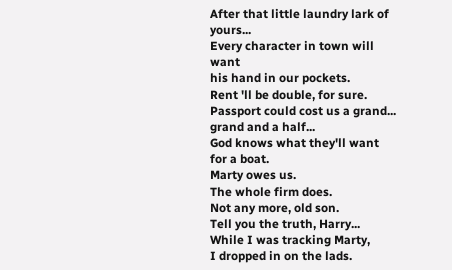After that little laundry lark of yours...
Every character in town will want
his hand in our pockets.
Rent 'll be double, for sure.
Passport could cost us a grand...
grand and a half...
God knows what they'll want
for a boat.
Marty owes us.
The whole firm does.
Not any more, old son.
Tell you the truth, Harry...
While I was tracking Marty,
I dropped in on the lads.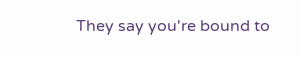They say you're bound to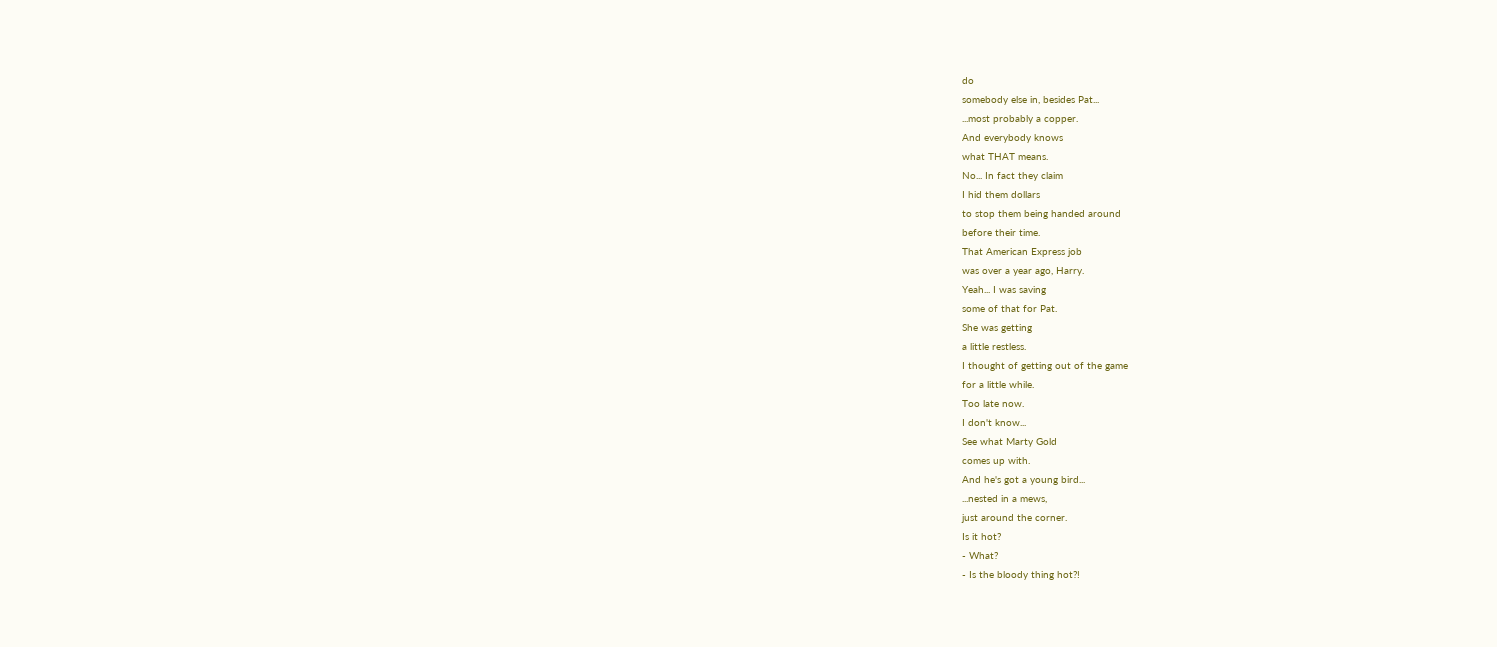do
somebody else in, besides Pat...
...most probably a copper.
And everybody knows
what THAT means.
No... In fact they claim
I hid them dollars
to stop them being handed around
before their time.
That American Express job
was over a year ago, Harry.
Yeah... I was saving
some of that for Pat.
She was getting
a little restless.
I thought of getting out of the game
for a little while.
Too late now.
I don't know...
See what Marty Gold
comes up with.
And he's got a young bird...
...nested in a mews,
just around the corner.
Is it hot?
- What?
- Is the bloody thing hot?!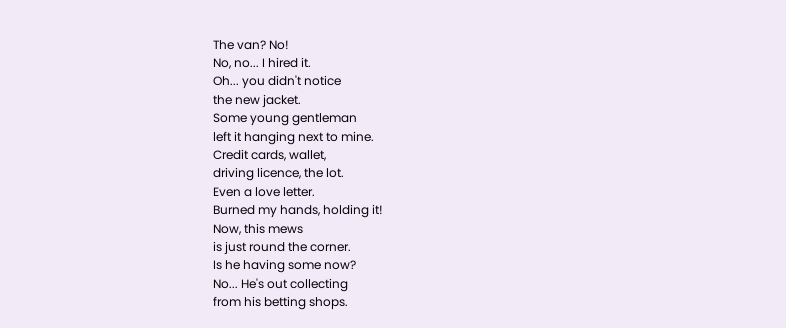The van? No!
No, no... I hired it.
Oh... you didn't notice
the new jacket.
Some young gentleman
left it hanging next to mine.
Credit cards, wallet,
driving licence, the lot.
Even a love letter.
Burned my hands, holding it!
Now, this mews
is just round the corner.
Is he having some now?
No... He's out collecting
from his betting shops.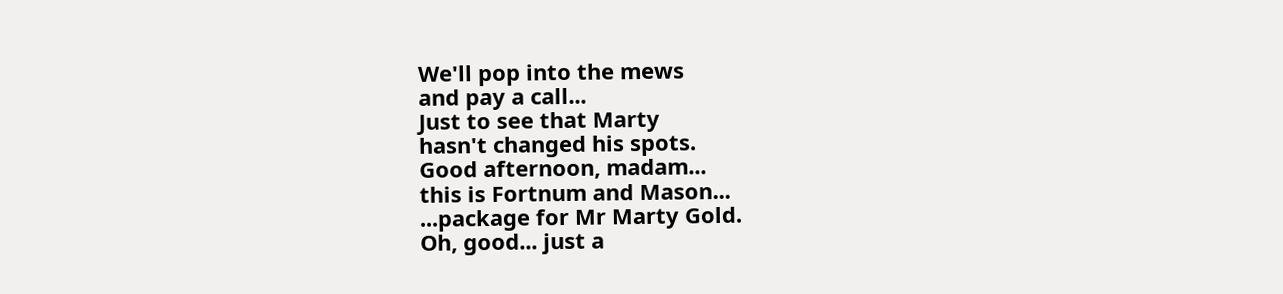We'll pop into the mews
and pay a call...
Just to see that Marty
hasn't changed his spots.
Good afternoon, madam...
this is Fortnum and Mason...
...package for Mr Marty Gold.
Oh, good... just a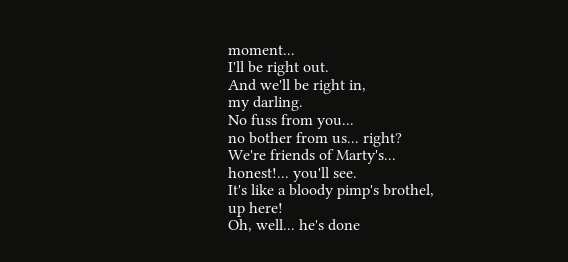moment...
I'll be right out.
And we'll be right in,
my darling.
No fuss from you...
no bother from us... right?
We're friends of Marty's...
honest!... you'll see.
It's like a bloody pimp's brothel,
up here!
Oh, well... he's done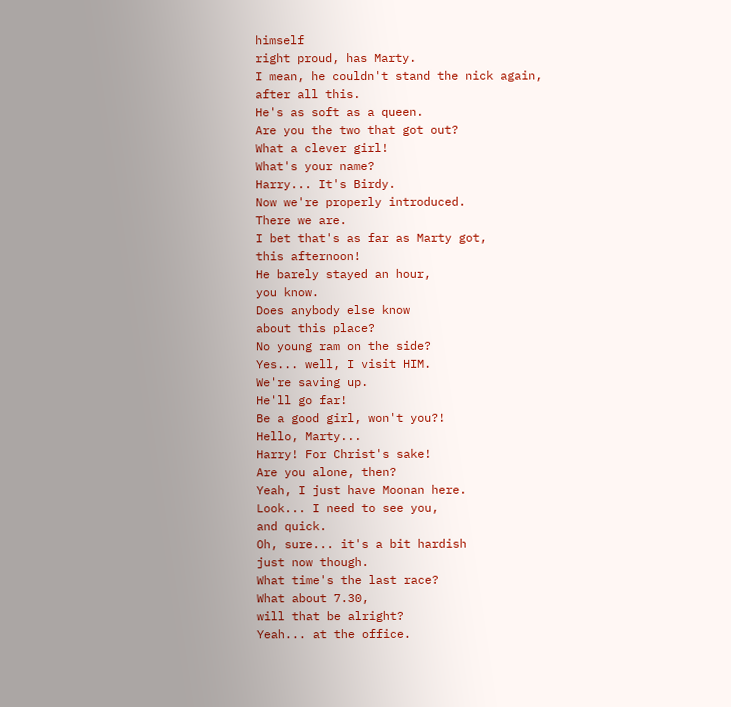himself
right proud, has Marty.
I mean, he couldn't stand the nick again,
after all this.
He's as soft as a queen.
Are you the two that got out?
What a clever girl!
What's your name?
Harry... It's Birdy.
Now we're properly introduced.
There we are.
I bet that's as far as Marty got,
this afternoon!
He barely stayed an hour,
you know.
Does anybody else know
about this place?
No young ram on the side?
Yes... well, I visit HIM.
We're saving up.
He'll go far!
Be a good girl, won't you?!
Hello, Marty...
Harry! For Christ's sake!
Are you alone, then?
Yeah, I just have Moonan here.
Look... I need to see you,
and quick.
Oh, sure... it's a bit hardish
just now though.
What time's the last race?
What about 7.30,
will that be alright?
Yeah... at the office.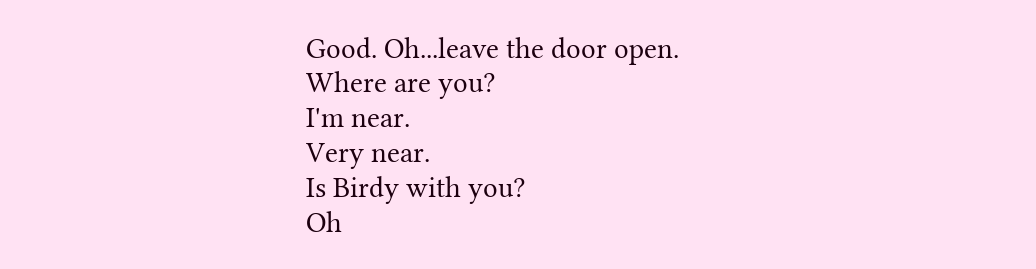Good. Oh...leave the door open.
Where are you?
I'm near.
Very near.
Is Birdy with you?
Oh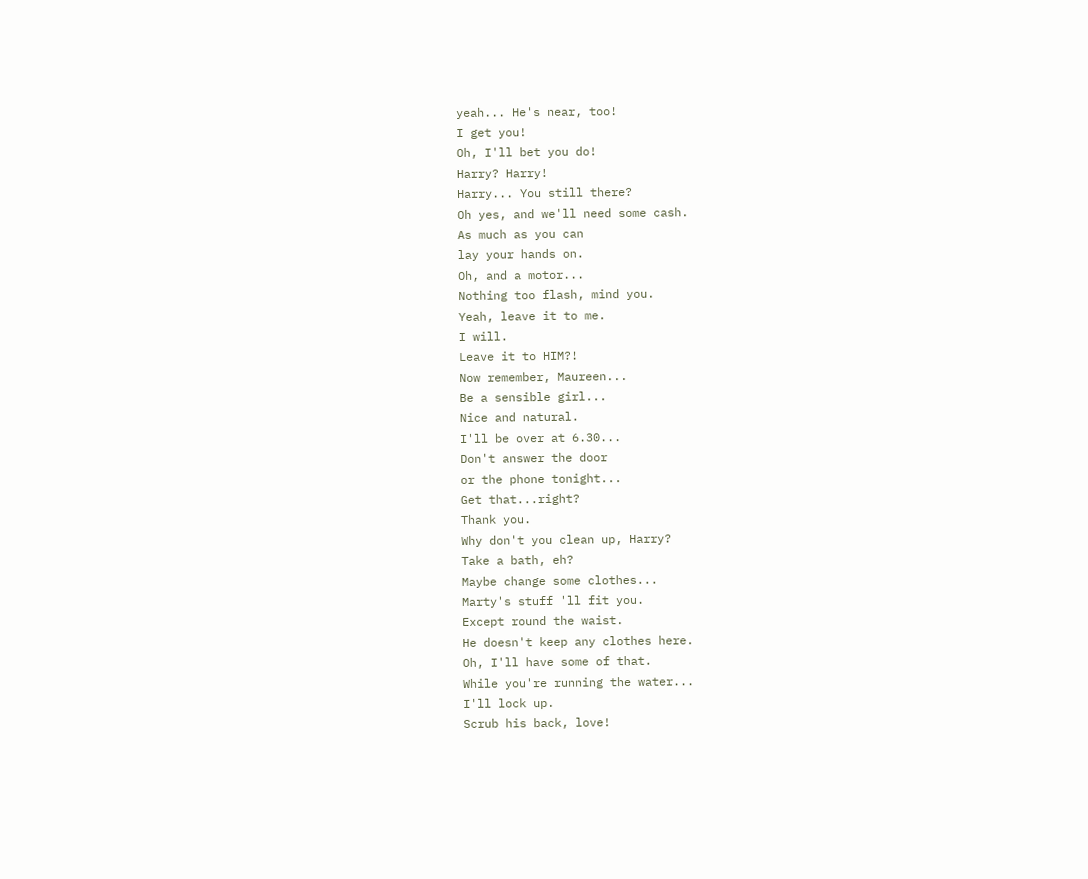yeah... He's near, too!
I get you!
Oh, I'll bet you do!
Harry? Harry!
Harry... You still there?
Oh yes, and we'll need some cash.
As much as you can
lay your hands on.
Oh, and a motor...
Nothing too flash, mind you.
Yeah, leave it to me.
I will.
Leave it to HIM?!
Now remember, Maureen...
Be a sensible girl...
Nice and natural.
I'll be over at 6.30...
Don't answer the door
or the phone tonight...
Get that...right?
Thank you.
Why don't you clean up, Harry?
Take a bath, eh?
Maybe change some clothes...
Marty's stuff 'll fit you.
Except round the waist.
He doesn't keep any clothes here.
Oh, I'll have some of that.
While you're running the water...
I'll lock up.
Scrub his back, love!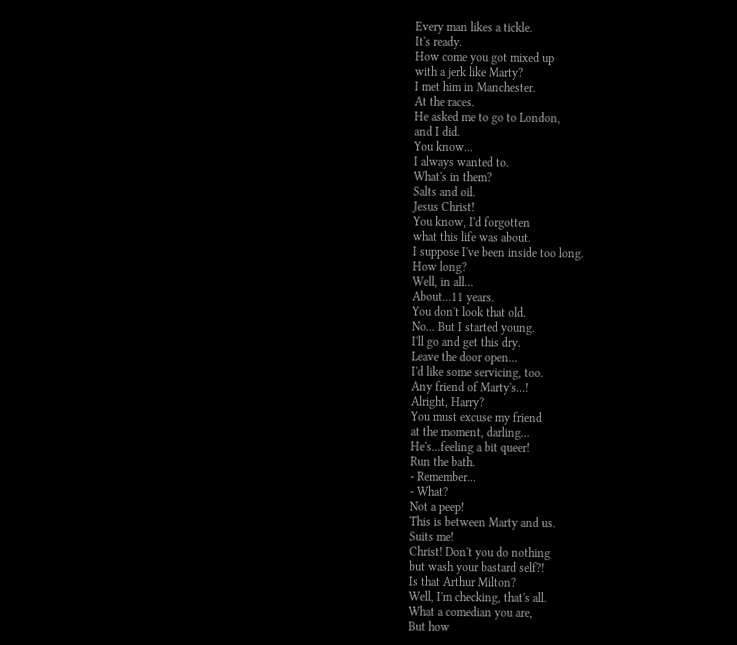Every man likes a tickle.
It's ready.
How come you got mixed up
with a jerk like Marty?
I met him in Manchester.
At the races.
He asked me to go to London,
and I did.
You know...
I always wanted to.
What's in them?
Salts and oil.
Jesus Christ!
You know, I'd forgotten
what this life was about.
I suppose I've been inside too long.
How long?
Well, in all...
About...11 years.
You don't look that old.
No... But I started young.
I'll go and get this dry.
Leave the door open...
I'd like some servicing, too.
Any friend of Marty's...!
Alright, Harry?
You must excuse my friend
at the moment, darling...
He's...feeling a bit queer!
Run the bath.
- Remember...
- What?
Not a peep!
This is between Marty and us.
Suits me!
Christ! Don't you do nothing
but wash your bastard self?!
Is that Arthur Milton?
Well, I'm checking, that's all.
What a comedian you are,
But how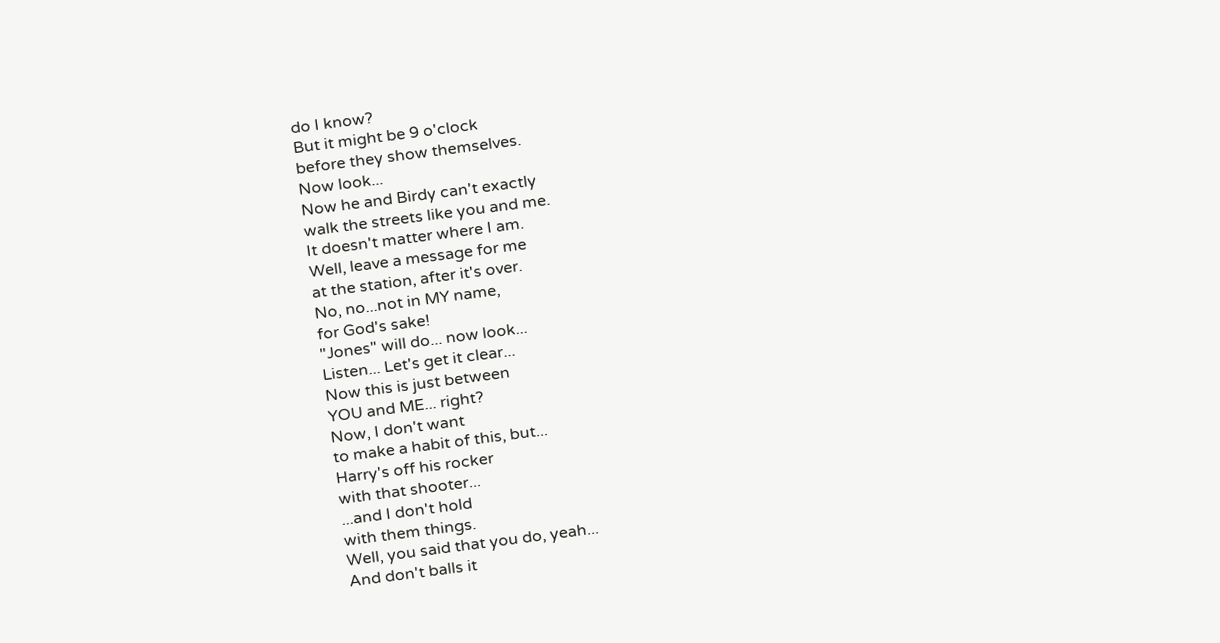do I know?
But it might be 9 o'clock
before they show themselves.
Now look...
Now he and Birdy can't exactly
walk the streets like you and me.
It doesn't matter where I am.
Well, leave a message for me
at the station, after it's over.
No, no...not in MY name,
for God's sake!
"Jones" will do... now look...
Listen... Let's get it clear...
Now this is just between
YOU and ME... right?
Now, I don't want
to make a habit of this, but...
Harry's off his rocker
with that shooter...
...and I don't hold
with them things.
Well, you said that you do, yeah...
And don't balls it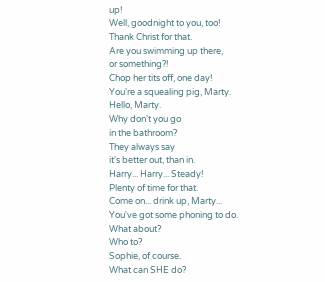up!
Well, goodnight to you, too!
Thank Christ for that.
Are you swimming up there,
or something?!
Chop her tits off, one day!
You're a squealing pig, Marty.
Hello, Marty.
Why don't you go
in the bathroom?
They always say
it's better out, than in.
Harry... Harry... Steady!
Plenty of time for that.
Come on... drink up, Marty...
You've got some phoning to do.
What about?
Who to?
Sophie, of course.
What can SHE do?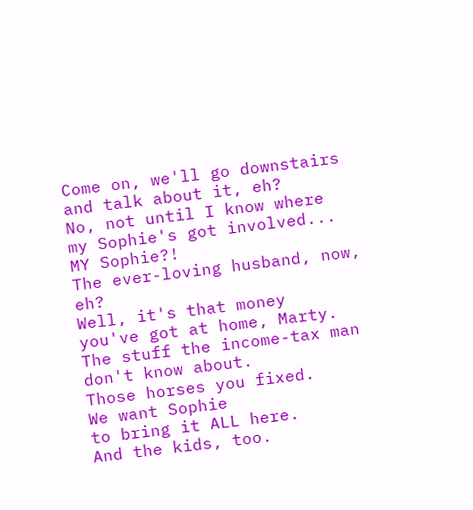Come on, we'll go downstairs
and talk about it, eh?
No, not until I know where
my Sophie's got involved...
MY Sophie?!
The ever-loving husband, now, eh?
Well, it's that money
you've got at home, Marty.
The stuff the income-tax man
don't know about.
Those horses you fixed.
We want Sophie
to bring it ALL here.
And the kids, too.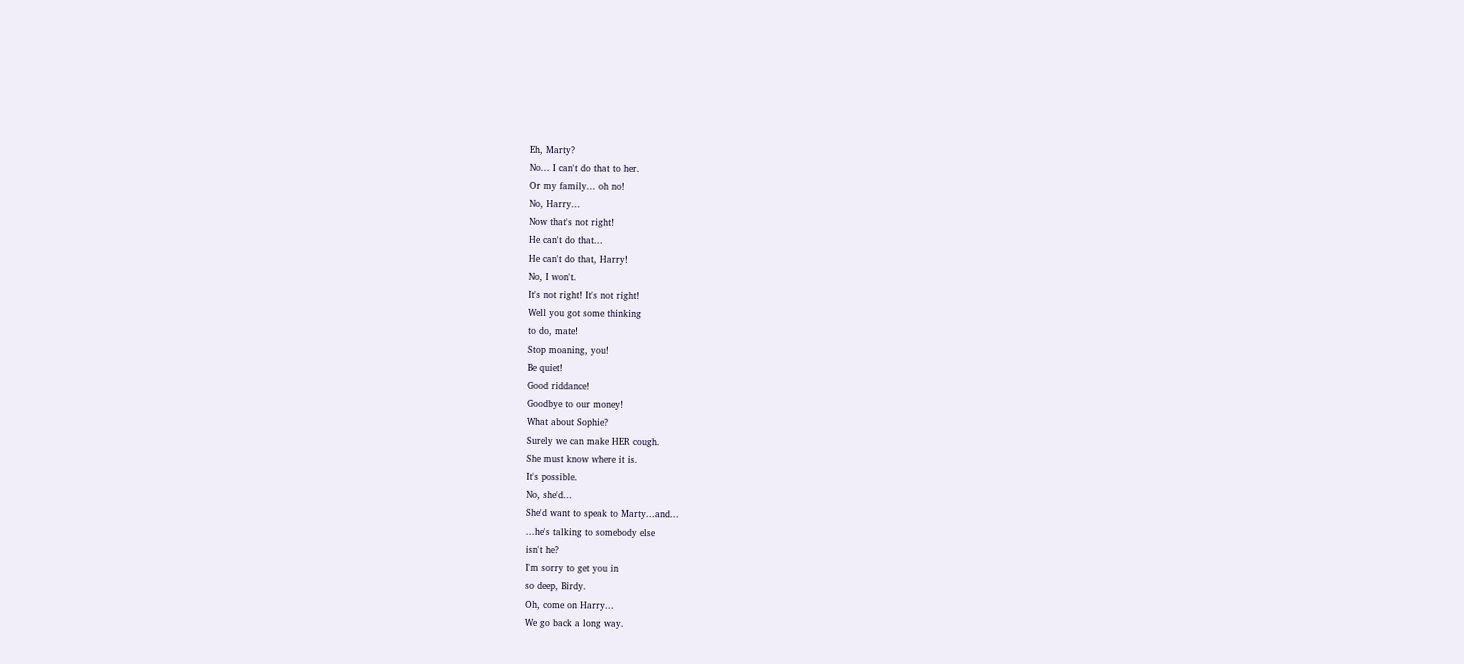Eh, Marty?
No... I can't do that to her.
Or my family... oh no!
No, Harry...
Now that's not right!
He can't do that...
He can't do that, Harry!
No, I won't.
It's not right! It's not right!
Well you got some thinking
to do, mate!
Stop moaning, you!
Be quiet!
Good riddance!
Goodbye to our money!
What about Sophie?
Surely we can make HER cough.
She must know where it is.
It's possible.
No, she'd...
She'd want to speak to Marty...and...
...he's talking to somebody else
isn't he?
I'm sorry to get you in
so deep, Birdy.
Oh, come on Harry...
We go back a long way.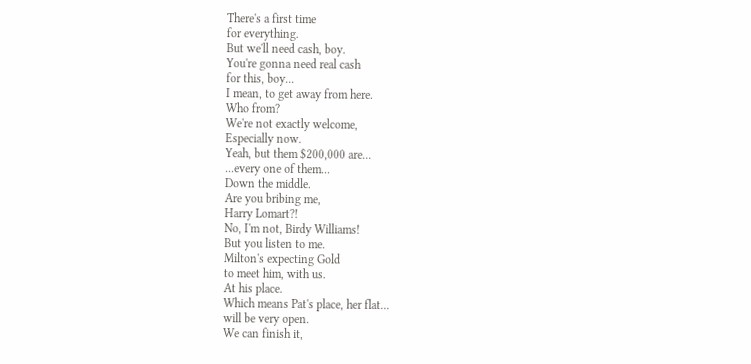There's a first time
for everything.
But we'll need cash, boy.
You're gonna need real cash
for this, boy...
I mean, to get away from here.
Who from?
We're not exactly welcome,
Especially now.
Yeah, but them $200,000 are...
...every one of them...
Down the middle.
Are you bribing me,
Harry Lomart?!
No, I'm not, Birdy Williams!
But you listen to me.
Milton's expecting Gold
to meet him, with us.
At his place.
Which means Pat's place, her flat...
will be very open.
We can finish it,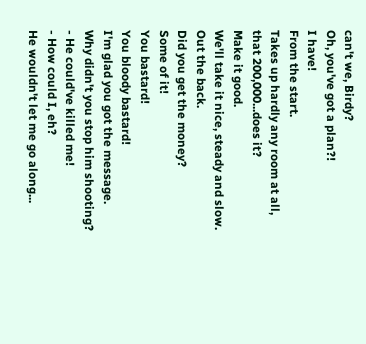can't we, Birdy?
Oh, you've got a plan?!
I have!
From the start.
Takes up hardly any room at all,
that 200,000...does it?
Make it good.
We'll take it nice, steady and slow.
Out the back.
Did you get the money?
Some of it!
You bastard!
You bloody bastard!
I'm glad you got the message.
Why didn't you stop him shooting?
- He could've killed me!
- How could I, eh?
He wouldn't let me go along...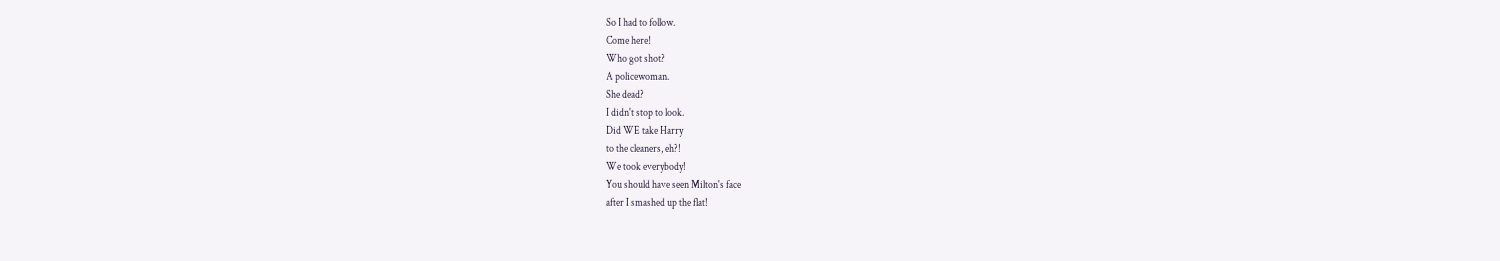So I had to follow.
Come here!
Who got shot?
A policewoman.
She dead?
I didn't stop to look.
Did WE take Harry
to the cleaners, eh?!
We took everybody!
You should have seen Milton's face
after I smashed up the flat!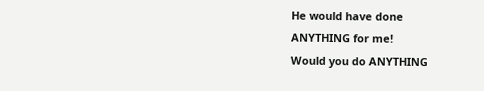He would have done
ANYTHING for me!
Would you do ANYTHING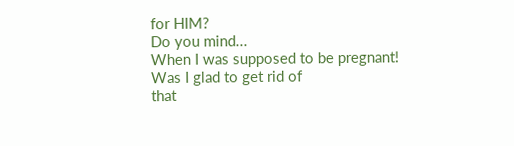for HIM?
Do you mind...
When I was supposed to be pregnant!
Was I glad to get rid of
that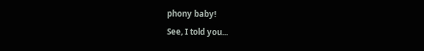phony baby!
See, I told you...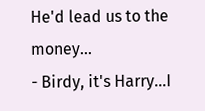He'd lead us to the money...
- Birdy, it's Harry...I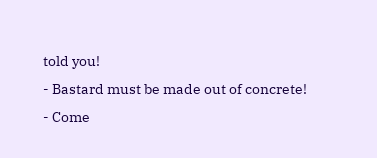told you!
- Bastard must be made out of concrete!
- Come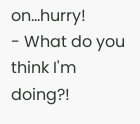on...hurry!
- What do you think I'm doing?!